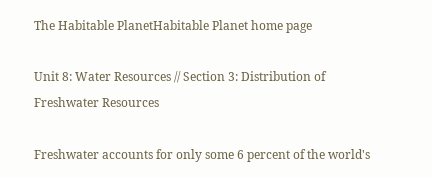The Habitable PlanetHabitable Planet home page

Unit 8: Water Resources // Section 3: Distribution of Freshwater Resources

Freshwater accounts for only some 6 percent of the world's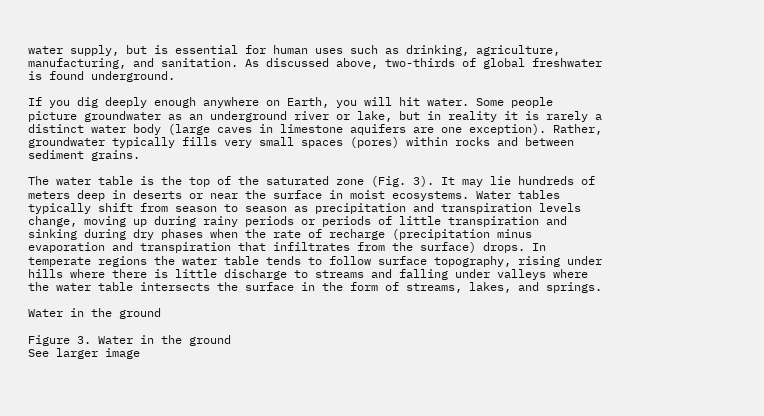water supply, but is essential for human uses such as drinking, agriculture, manufacturing, and sanitation. As discussed above, two-thirds of global freshwater is found underground.

If you dig deeply enough anywhere on Earth, you will hit water. Some people picture groundwater as an underground river or lake, but in reality it is rarely a distinct water body (large caves in limestone aquifers are one exception). Rather, groundwater typically fills very small spaces (pores) within rocks and between sediment grains.

The water table is the top of the saturated zone (Fig. 3). It may lie hundreds of meters deep in deserts or near the surface in moist ecosystems. Water tables typically shift from season to season as precipitation and transpiration levels change, moving up during rainy periods or periods of little transpiration and sinking during dry phases when the rate of recharge (precipitation minus evaporation and transpiration that infiltrates from the surface) drops. In temperate regions the water table tends to follow surface topography, rising under hills where there is little discharge to streams and falling under valleys where the water table intersects the surface in the form of streams, lakes, and springs.

Water in the ground

Figure 3. Water in the ground
See larger image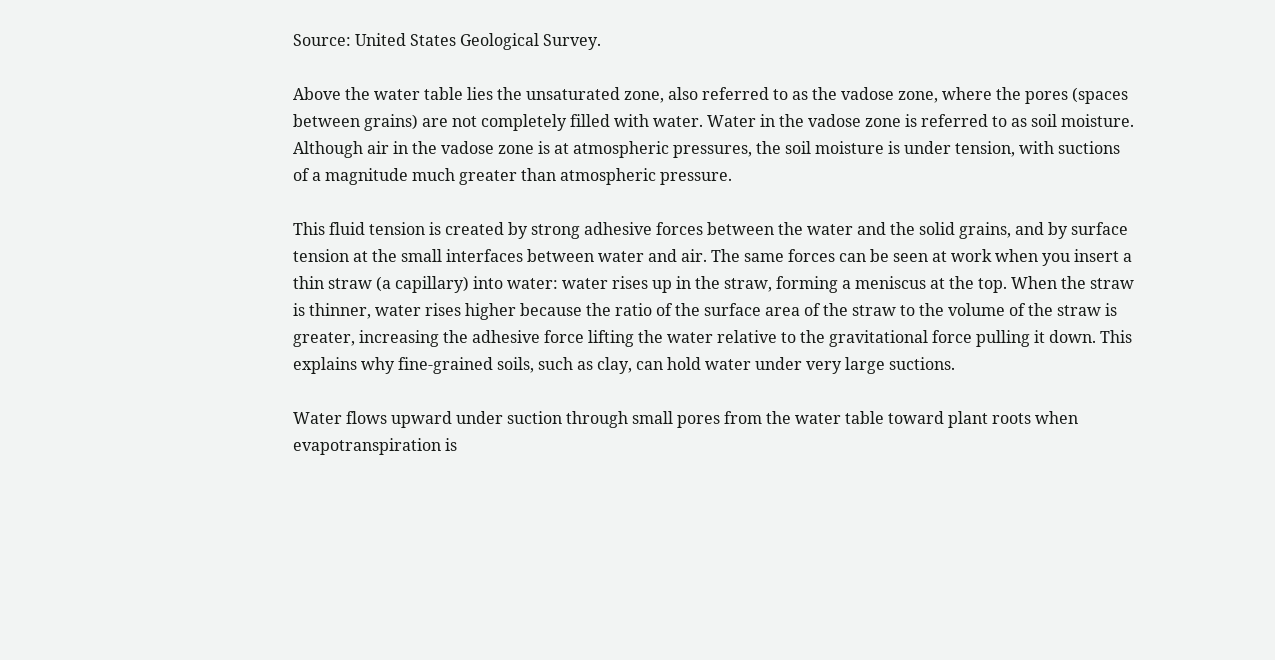Source: United States Geological Survey.

Above the water table lies the unsaturated zone, also referred to as the vadose zone, where the pores (spaces between grains) are not completely filled with water. Water in the vadose zone is referred to as soil moisture. Although air in the vadose zone is at atmospheric pressures, the soil moisture is under tension, with suctions of a magnitude much greater than atmospheric pressure.

This fluid tension is created by strong adhesive forces between the water and the solid grains, and by surface tension at the small interfaces between water and air. The same forces can be seen at work when you insert a thin straw (a capillary) into water: water rises up in the straw, forming a meniscus at the top. When the straw is thinner, water rises higher because the ratio of the surface area of the straw to the volume of the straw is greater, increasing the adhesive force lifting the water relative to the gravitational force pulling it down. This explains why fine-grained soils, such as clay, can hold water under very large suctions.

Water flows upward under suction through small pores from the water table toward plant roots when evapotranspiration is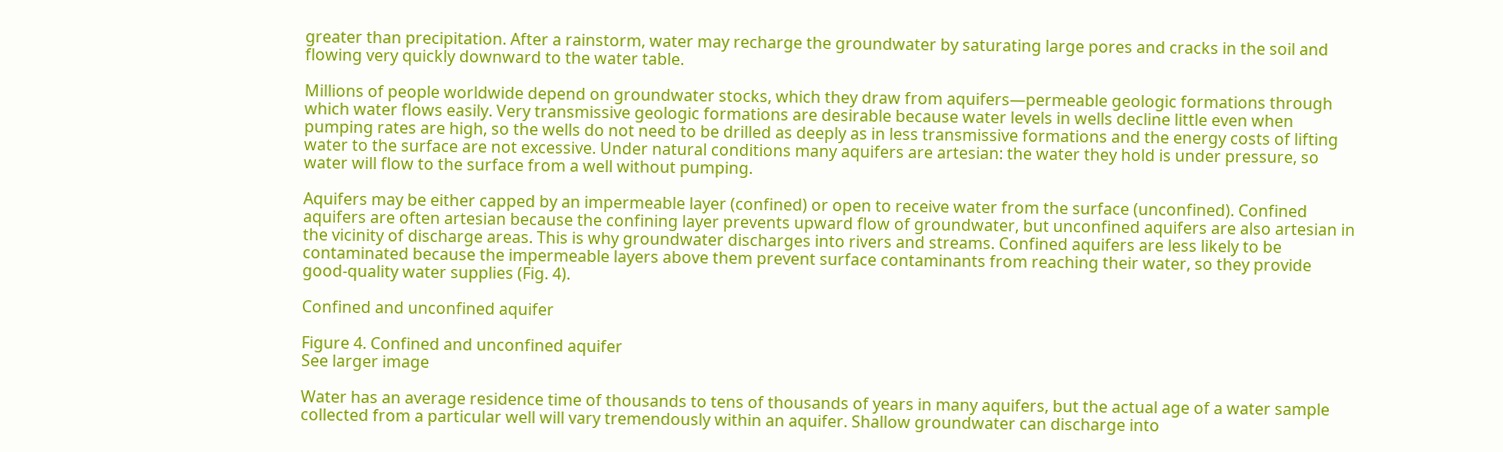greater than precipitation. After a rainstorm, water may recharge the groundwater by saturating large pores and cracks in the soil and flowing very quickly downward to the water table.

Millions of people worldwide depend on groundwater stocks, which they draw from aquifers—permeable geologic formations through which water flows easily. Very transmissive geologic formations are desirable because water levels in wells decline little even when pumping rates are high, so the wells do not need to be drilled as deeply as in less transmissive formations and the energy costs of lifting water to the surface are not excessive. Under natural conditions many aquifers are artesian: the water they hold is under pressure, so water will flow to the surface from a well without pumping.

Aquifers may be either capped by an impermeable layer (confined) or open to receive water from the surface (unconfined). Confined aquifers are often artesian because the confining layer prevents upward flow of groundwater, but unconfined aquifers are also artesian in the vicinity of discharge areas. This is why groundwater discharges into rivers and streams. Confined aquifers are less likely to be contaminated because the impermeable layers above them prevent surface contaminants from reaching their water, so they provide good-quality water supplies (Fig. 4).

Confined and unconfined aquifer

Figure 4. Confined and unconfined aquifer
See larger image

Water has an average residence time of thousands to tens of thousands of years in many aquifers, but the actual age of a water sample collected from a particular well will vary tremendously within an aquifer. Shallow groundwater can discharge into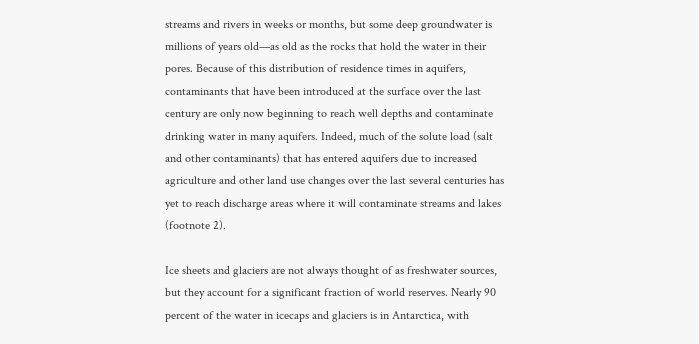streams and rivers in weeks or months, but some deep groundwater is millions of years old—as old as the rocks that hold the water in their pores. Because of this distribution of residence times in aquifers, contaminants that have been introduced at the surface over the last century are only now beginning to reach well depths and contaminate drinking water in many aquifers. Indeed, much of the solute load (salt and other contaminants) that has entered aquifers due to increased agriculture and other land use changes over the last several centuries has yet to reach discharge areas where it will contaminate streams and lakes (footnote 2).

Ice sheets and glaciers are not always thought of as freshwater sources, but they account for a significant fraction of world reserves. Nearly 90 percent of the water in icecaps and glaciers is in Antarctica, with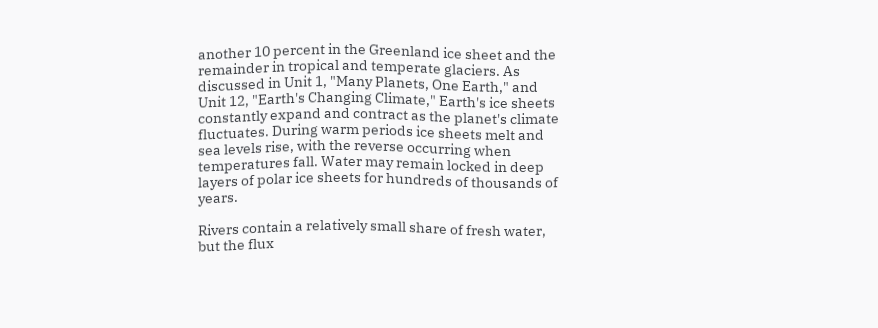another 10 percent in the Greenland ice sheet and the remainder in tropical and temperate glaciers. As discussed in Unit 1, "Many Planets, One Earth," and Unit 12, "Earth's Changing Climate," Earth's ice sheets constantly expand and contract as the planet's climate fluctuates. During warm periods ice sheets melt and sea levels rise, with the reverse occurring when temperatures fall. Water may remain locked in deep layers of polar ice sheets for hundreds of thousands of years.

Rivers contain a relatively small share of fresh water, but the flux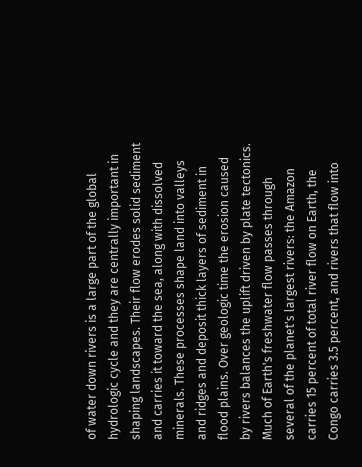of water down rivers is a large part of the global hydrologic cycle and they are centrally important in shaping landscapes. Their flow erodes solid sediment and carries it toward the sea, along with dissolved minerals. These processes shape land into valleys and ridges and deposit thick layers of sediment in flood plains. Over geologic time the erosion caused by rivers balances the uplift driven by plate tectonics. Much of Earth's freshwater flow passes through several of the planet's largest rivers: the Amazon carries 15 percent of total river flow on Earth, the Congo carries 3.5 percent, and rivers that flow into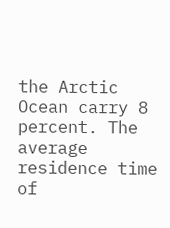the Arctic Ocean carry 8 percent. The average residence time of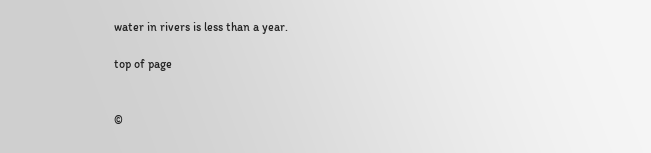water in rivers is less than a year.

top of page


©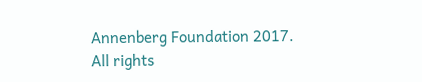Annenberg Foundation 2017. All rights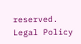reserved. Legal Policy